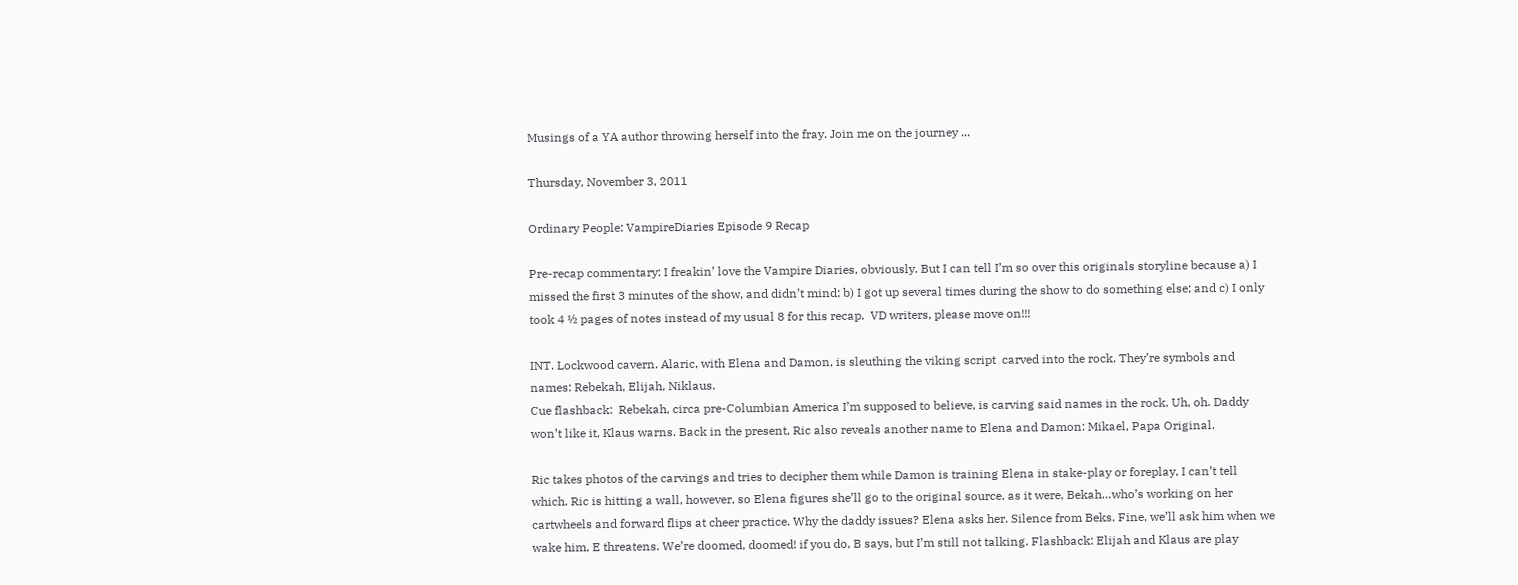Musings of a YA author throwing herself into the fray. Join me on the journey ...

Thursday, November 3, 2011

Ordinary People: VampireDiaries Episode 9 Recap

Pre-recap commentary: I freakin’ love the Vampire Diaries, obviously. But I can tell I’m so over this originals storyline because a) I missed the first 3 minutes of the show, and didn’t mind; b) I got up several times during the show to do something else; and c) I only took 4 ½ pages of notes instead of my usual 8 for this recap.  VD writers, please move on!!!

INT. Lockwood cavern. Alaric, with Elena and Damon, is sleuthing the viking script  carved into the rock. They’re symbols and names: Rebekah, Elijah, Niklaus.
Cue flashback:  Rebekah, circa pre-Columbian America I’m supposed to believe, is carving said names in the rock. Uh, oh. Daddy won’t like it, Klaus warns. Back in the present, Ric also reveals another name to Elena and Damon: Mikael, Papa Original.

Ric takes photos of the carvings and tries to decipher them while Damon is training Elena in stake-play or foreplay, I can’t tell which. Ric is hitting a wall, however, so Elena figures she’ll go to the original source, as it were, Bekah…who’s working on her cartwheels and forward flips at cheer practice. Why the daddy issues? Elena asks her. Silence from Beks. Fine, we’ll ask him when we wake him, E threatens. We’re doomed, doomed! if you do, B says, but I’m still not talking. Flashback: Elijah and Klaus are play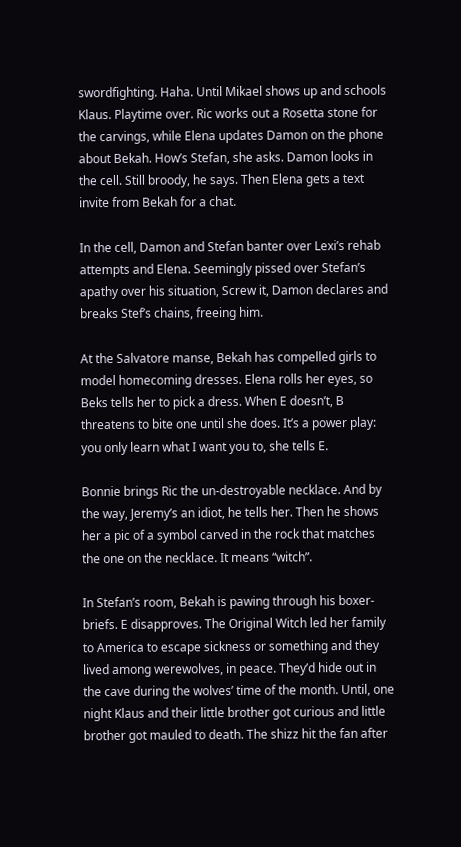swordfighting. Haha. Until Mikael shows up and schools Klaus. Playtime over. Ric works out a Rosetta stone for the carvings, while Elena updates Damon on the phone about Bekah. How’s Stefan, she asks. Damon looks in the cell. Still broody, he says. Then Elena gets a text invite from Bekah for a chat.

In the cell, Damon and Stefan banter over Lexi’s rehab attempts and Elena. Seemingly pissed over Stefan’s apathy over his situation, Screw it, Damon declares and breaks Stef’s chains, freeing him.

At the Salvatore manse, Bekah has compelled girls to model homecoming dresses. Elena rolls her eyes, so Beks tells her to pick a dress. When E doesn’t, B threatens to bite one until she does. It’s a power play: you only learn what I want you to, she tells E.

Bonnie brings Ric the un-destroyable necklace. And by the way, Jeremy’s an idiot, he tells her. Then he shows her a pic of a symbol carved in the rock that matches the one on the necklace. It means “witch”.

In Stefan’s room, Bekah is pawing through his boxer-briefs. E disapproves. The Original Witch led her family to America to escape sickness or something and they lived among werewolves, in peace. They’d hide out in the cave during the wolves’ time of the month. Until, one night Klaus and their little brother got curious and little brother got mauled to death. The shizz hit the fan after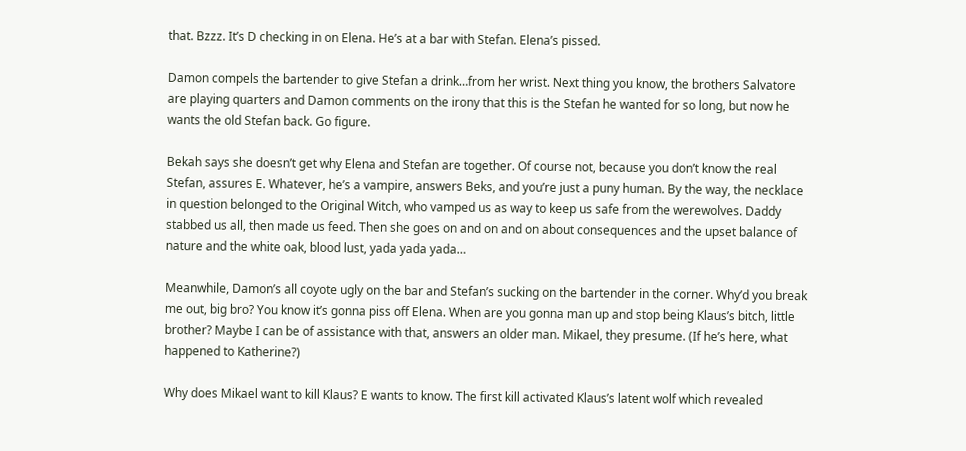that. Bzzz. It’s D checking in on Elena. He’s at a bar with Stefan. Elena’s pissed.

Damon compels the bartender to give Stefan a drink…from her wrist. Next thing you know, the brothers Salvatore are playing quarters and Damon comments on the irony that this is the Stefan he wanted for so long, but now he wants the old Stefan back. Go figure.

Bekah says she doesn’t get why Elena and Stefan are together. Of course not, because you don’t know the real Stefan, assures E. Whatever, he’s a vampire, answers Beks, and you’re just a puny human. By the way, the necklace in question belonged to the Original Witch, who vamped us as way to keep us safe from the werewolves. Daddy stabbed us all, then made us feed. Then she goes on and on and on about consequences and the upset balance of nature and the white oak, blood lust, yada yada yada…

Meanwhile, Damon’s all coyote ugly on the bar and Stefan’s sucking on the bartender in the corner. Why’d you break me out, big bro? You know it’s gonna piss off Elena. When are you gonna man up and stop being Klaus’s bitch, little brother? Maybe I can be of assistance with that, answers an older man. Mikael, they presume. (If he’s here, what happened to Katherine?)

Why does Mikael want to kill Klaus? E wants to know. The first kill activated Klaus’s latent wolf which revealed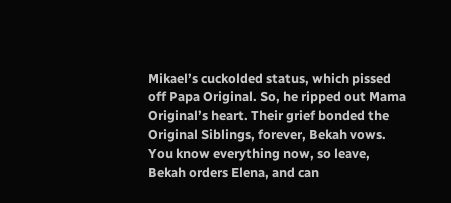Mikael’s cuckolded status, which pissed off Papa Original. So, he ripped out Mama Original’s heart. Their grief bonded the Original Siblings, forever, Bekah vows. You know everything now, so leave, Bekah orders Elena, and can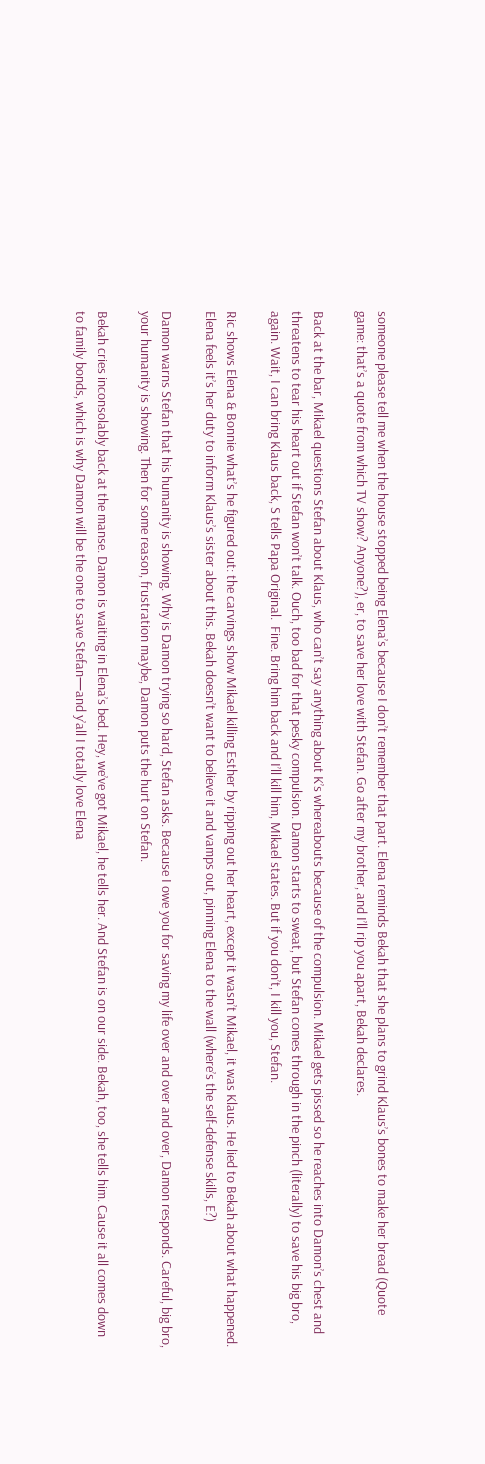someone please tell me when the house stopped being Elena’s because I don’t remember that part. Elena reminds Bekah that she plans to grind Klaus’s bones to make her bread (Quote game: that’s a quote from which TV show? Anyone?), er, to save her love with Stefan. Go after my brother, and I’ll rip you apart, Bekah declares.

Back at the bar, Mikael questions Stefan about Klaus, who can’t say anything about K’s whereabouts because of the compulsion. Mikael gets pissed so he reaches into Damon’s chest and threatens to tear his heart out if Stefan won’t talk. Ouch, too bad for that pesky compulsion. Damon starts to sweat, but Stefan comes through in the pinch (literally) to save his big bro, again. Wait, I can bring Klaus back, S tells Papa Original.  Fine. Bring him back and I’ll kill him, Mikael states. But if you don’t, I kill you, Stefan.

Ric shows Elena & Bonnie what’s he figured out: the carvings show Mikael killing Esther by ripping out her heart, except it wasn’t Mikael, it was Klaus. He lied to Bekah about what happened. Elena feels it’s her duty to inform Klaus’s sister about this. Bekah doesn’t want to believe it and vamps out, pinning Elena to the wall (where’s the self-defense skills, E?)

Damon warns Stefan that his humanity is showing. Why is Damon trying so hard, Stefan asks. Because I owe you for saving my life over and over and over, Damon responds. Careful, big bro, your humanity is showing. Then for some reason, frustration maybe, Damon puts the hurt on Stefan.

Bekah cries inconsolably back at the manse. Damon is waiting in Elena’s bed. Hey, we’ve got Mikael, he tells her. And Stefan is on our side. Bekah, too, she tells him. Cause it all comes down to family bonds, which is why Damon will be the one to save Stefan—and y’all I totally love Elena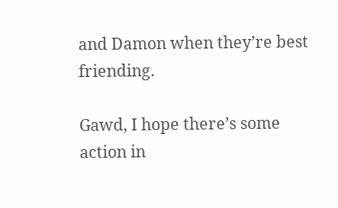and Damon when they’re best friending.

Gawd, I hope there’s some action in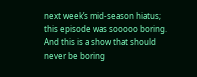next week’s mid-season hiatus; this episode was sooooo boring. And this is a show that should never be boring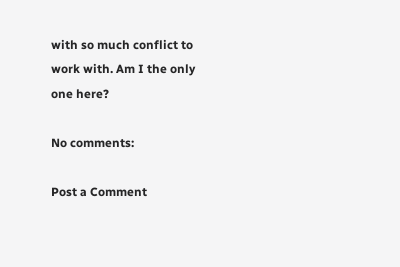with so much conflict to work with. Am I the only one here?

No comments:

Post a Comment